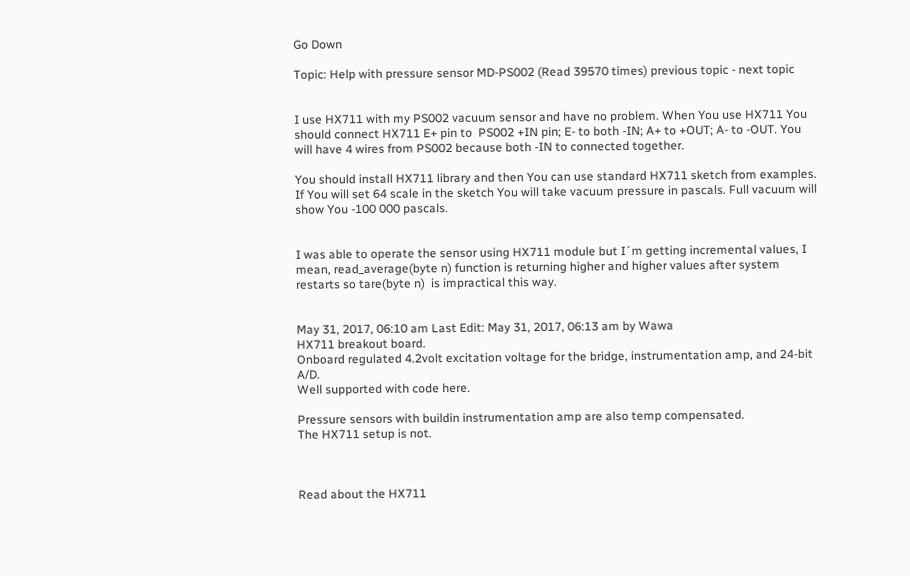Go Down

Topic: Help with pressure sensor MD-PS002 (Read 39570 times) previous topic - next topic


I use HX711 with my PS002 vacuum sensor and have no problem. When You use HX711 You should connect HX711 E+ pin to  PS002 +IN pin; E- to both -IN; A+ to +OUT; A- to -OUT. You will have 4 wires from PS002 because both -IN to connected together.

You should install HX711 library and then You can use standard HX711 sketch from examples. If You will set 64 scale in the sketch You will take vacuum pressure in pascals. Full vacuum will show You -100 000 pascals.


I was able to operate the sensor using HX711 module but I´m getting incremental values, I mean, read_average(byte n) function is returning higher and higher values after system restarts so tare(byte n)  is impractical this way.


May 31, 2017, 06:10 am Last Edit: May 31, 2017, 06:13 am by Wawa
HX711 breakout board.
Onboard regulated 4.2volt excitation voltage for the bridge, instrumentation amp, and 24-bit A/D.
Well supported with code here.

Pressure sensors with buildin instrumentation amp are also temp compensated.
The HX711 setup is not.



Read about the HX711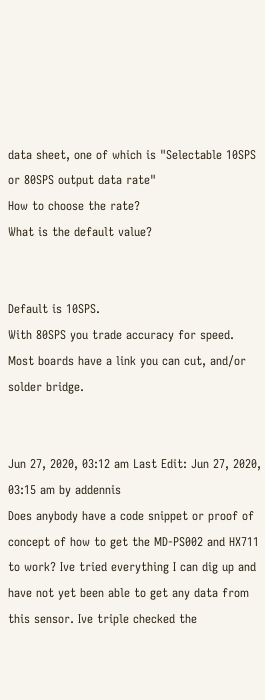data sheet, one of which is "Selectable 10SPS or 80SPS output data rate"
How to choose the rate?
What is the default value?


Default is 10SPS.
With 80SPS you trade accuracy for speed.
Most boards have a link you can cut, and/or solder bridge.


Jun 27, 2020, 03:12 am Last Edit: Jun 27, 2020, 03:15 am by addennis
Does anybody have a code snippet or proof of concept of how to get the MD-PS002 and HX711 to work? Ive tried everything I can dig up and have not yet been able to get any data from this sensor. Ive triple checked the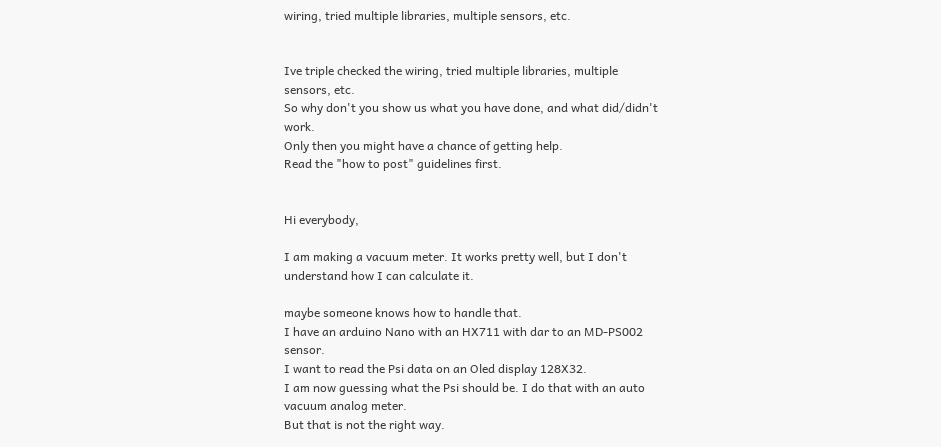wiring, tried multiple libraries, multiple sensors, etc.


Ive triple checked the wiring, tried multiple libraries, multiple sensors, etc.
So why don't you show us what you have done, and what did/didn't work.
Only then you might have a chance of getting help.
Read the "how to post" guidelines first.


Hi everybody,

I am making a vacuum meter. It works pretty well, but I don't understand how I can calculate it.

maybe someone knows how to handle that.
I have an arduino Nano with an HX711 with dar to an MD-PS002 sensor.
I want to read the Psi data on an Oled display 128X32.
I am now guessing what the Psi should be. I do that with an auto vacuum analog meter.
But that is not the right way.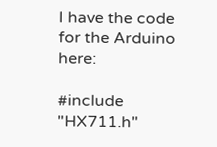I have the code for the Arduino here:

#include "HX711.h"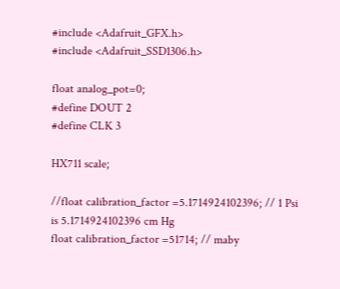#include <Adafruit_GFX.h>
#include <Adafruit_SSD1306.h>

float analog_pot=0;
#define DOUT 2
#define CLK 3

HX711 scale;

//float calibration_factor =5.1714924102396; // 1 Psi is 5.1714924102396 cm Hg
float calibration_factor =51714; // maby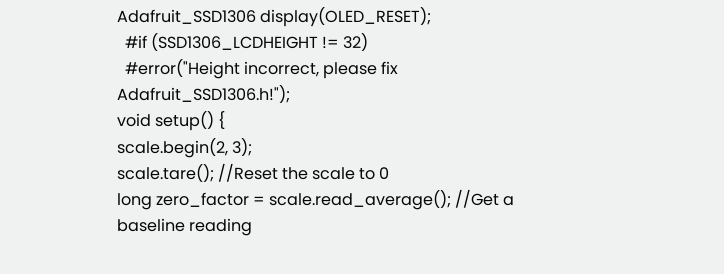Adafruit_SSD1306 display(OLED_RESET);
  #if (SSD1306_LCDHEIGHT != 32)
  #error("Height incorrect, please fix Adafruit_SSD1306.h!");
void setup() {
scale.begin(2, 3);
scale.tare(); //Reset the scale to 0
long zero_factor = scale.read_average(); //Get a baseline reading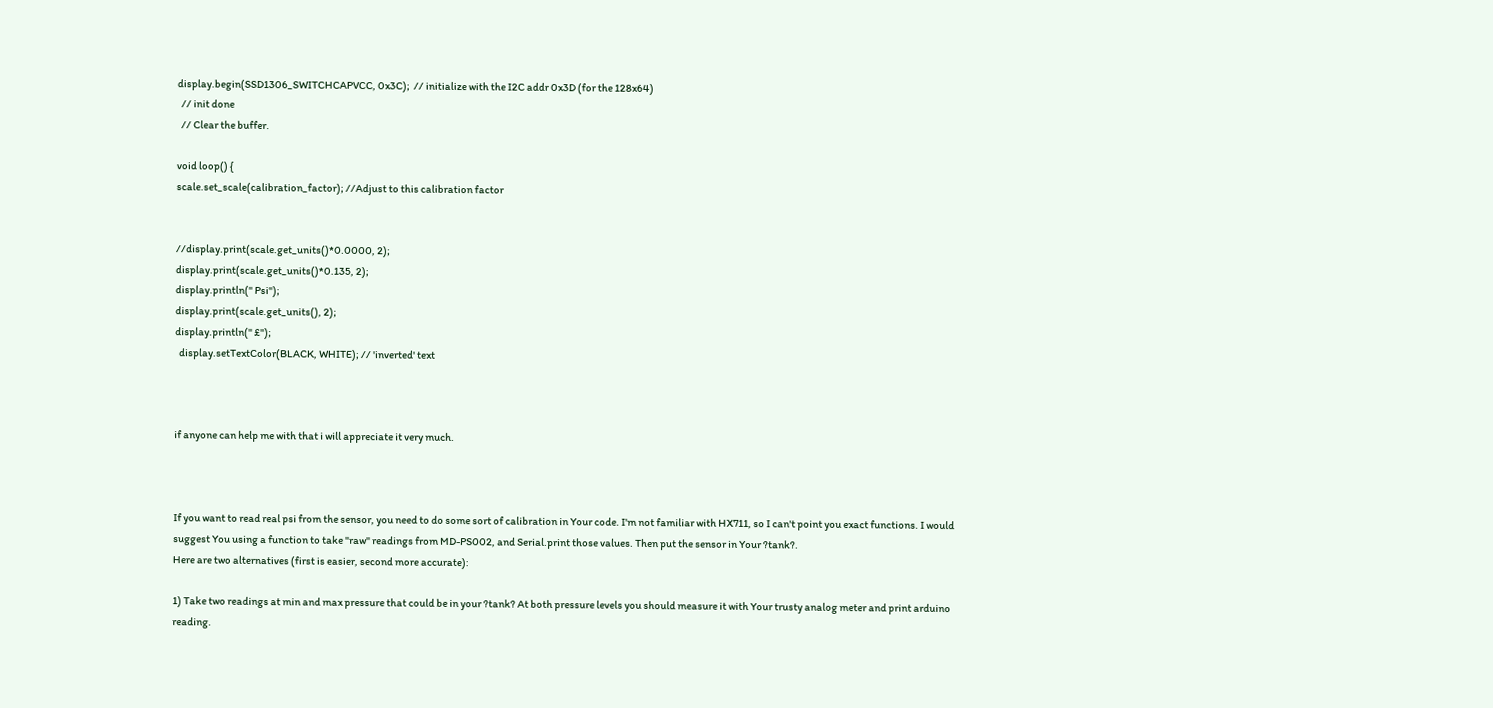display.begin(SSD1306_SWITCHCAPVCC, 0x3C);  // initialize with the I2C addr 0x3D (for the 128x64)
  // init done
  // Clear the buffer.

void loop() {
scale.set_scale(calibration_factor); //Adjust to this calibration factor


//display.print(scale.get_units()*0.0000, 2);
display.print(scale.get_units()*0.135, 2);
display.println(" Psi");
display.print(scale.get_units(), 2);
display.println(" £");
  display.setTextColor(BLACK, WHITE); // 'inverted' text



if anyone can help me with that i will appreciate it very much.



If you want to read real psi from the sensor, you need to do some sort of calibration in Your code. I'm not familiar with HX711, so I can't point you exact functions. I would suggest You using a function to take "raw" readings from MD-PS002, and Serial.print those values. Then put the sensor in Your ?tank?.
Here are two alternatives (first is easier, second more accurate):

1) Take two readings at min and max pressure that could be in your ?tank? At both pressure levels you should measure it with Your trusty analog meter and print arduino reading.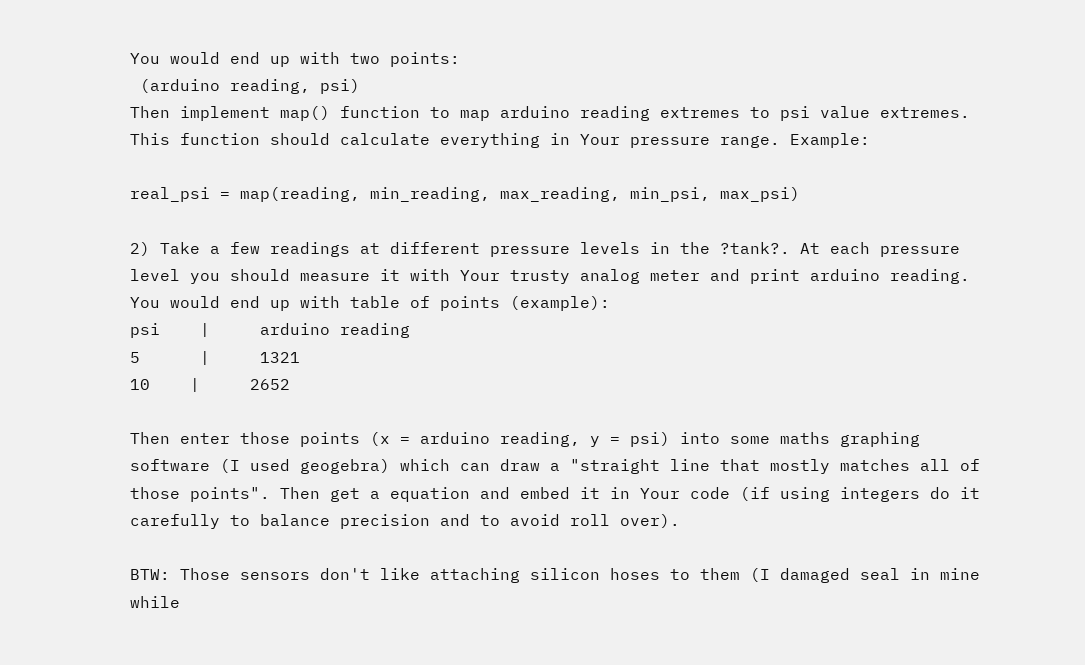You would end up with two points:
 (arduino reading, psi)
Then implement map() function to map arduino reading extremes to psi value extremes. This function should calculate everything in Your pressure range. Example:

real_psi = map(reading, min_reading, max_reading, min_psi, max_psi)

2) Take a few readings at different pressure levels in the ?tank?. At each pressure level you should measure it with Your trusty analog meter and print arduino reading. You would end up with table of points (example):
psi    |     arduino reading
5      |     1321
10    |     2652

Then enter those points (x = arduino reading, y = psi) into some maths graphing software (I used geogebra) which can draw a "straight line that mostly matches all of those points". Then get a equation and embed it in Your code (if using integers do it carefully to balance precision and to avoid roll over).

BTW: Those sensors don't like attaching silicon hoses to them (I damaged seal in mine while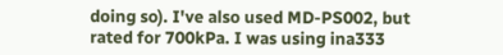doing so). I've also used MD-PS002, but rated for 700kPa. I was using ina333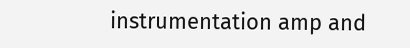instrumentation amp and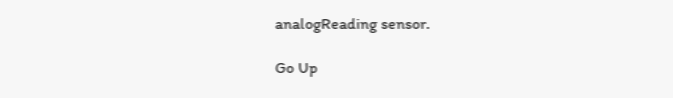analogReading sensor.

Go Up